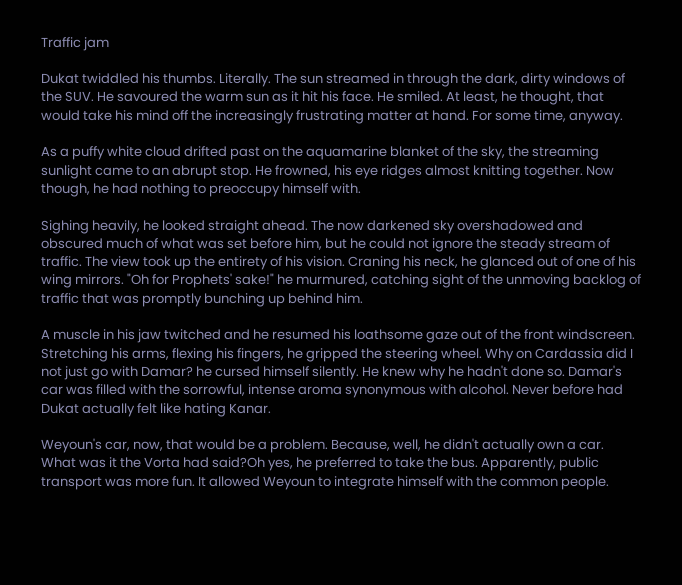Traffic jam

Dukat twiddled his thumbs. Literally. The sun streamed in through the dark, dirty windows of the SUV. He savoured the warm sun as it hit his face. He smiled. At least, he thought, that would take his mind off the increasingly frustrating matter at hand. For some time, anyway.

As a puffy white cloud drifted past on the aquamarine blanket of the sky, the streaming sunlight came to an abrupt stop. He frowned, his eye ridges almost knitting together. Now though, he had nothing to preoccupy himself with.

Sighing heavily, he looked straight ahead. The now darkened sky overshadowed and obscured much of what was set before him, but he could not ignore the steady stream of traffic. The view took up the entirety of his vision. Craning his neck, he glanced out of one of his wing mirrors. "Oh for Prophets' sake!" he murmured, catching sight of the unmoving backlog of traffic that was promptly bunching up behind him.

A muscle in his jaw twitched and he resumed his loathsome gaze out of the front windscreen. Stretching his arms, flexing his fingers, he gripped the steering wheel. Why on Cardassia did I not just go with Damar? he cursed himself silently. He knew why he hadn't done so. Damar's car was filled with the sorrowful, intense aroma synonymous with alcohol. Never before had Dukat actually felt like hating Kanar.

Weyoun's car, now, that would be a problem. Because, well, he didn't actually own a car. What was it the Vorta had said?Oh yes, he preferred to take the bus. Apparently, public transport was more fun. It allowed Weyoun to integrate himself with the common people.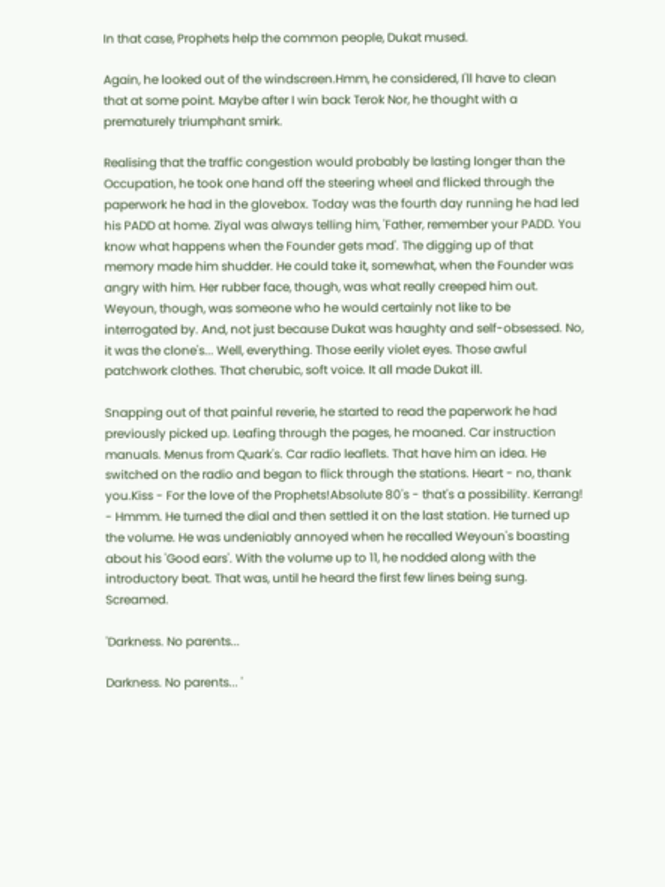In that case, Prophets help the common people, Dukat mused.

Again, he looked out of the windscreen.Hmm, he considered, I'll have to clean that at some point. Maybe after I win back Terok Nor, he thought with a prematurely triumphant smirk.

Realising that the traffic congestion would probably be lasting longer than the Occupation, he took one hand off the steering wheel and flicked through the paperwork he had in the glovebox. Today was the fourth day running he had led his PADD at home. Ziyal was always telling him, 'Father, remember your PADD. You know what happens when the Founder gets mad'. The digging up of that memory made him shudder. He could take it, somewhat, when the Founder was angry with him. Her rubber face, though, was what really creeped him out. Weyoun, though, was someone who he would certainly not like to be interrogated by. And, not just because Dukat was haughty and self-obsessed. No, it was the clone's... Well, everything. Those eerily violet eyes. Those awful patchwork clothes. That cherubic, soft voice. It all made Dukat ill.

Snapping out of that painful reverie, he started to read the paperwork he had previously picked up. Leafing through the pages, he moaned. Car instruction manuals. Menus from Quark's. Car radio leaflets. That have him an idea. He switched on the radio and began to flick through the stations. Heart - no, thank you.Kiss - For the love of the Prophets!Absolute 80's - that's a possibility. Kerrang! - Hmmm. He turned the dial and then settled it on the last station. He turned up the volume. He was undeniably annoyed when he recalled Weyoun's boasting about his 'Good ears'. With the volume up to 11, he nodded along with the introductory beat. That was, until he heard the first few lines being sung. Screamed.

'Darkness. No parents...

Darkness. No parents... '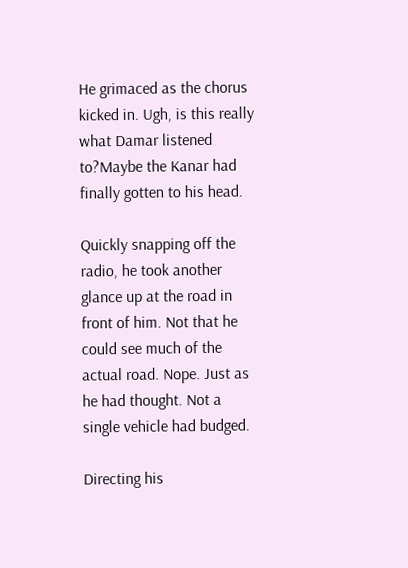He grimaced as the chorus kicked in. Ugh, is this really what Damar listened to?Maybe the Kanar had finally gotten to his head.

Quickly snapping off the radio, he took another glance up at the road in front of him. Not that he could see much of the actual road. Nope. Just as he had thought. Not a single vehicle had budged.

Directing his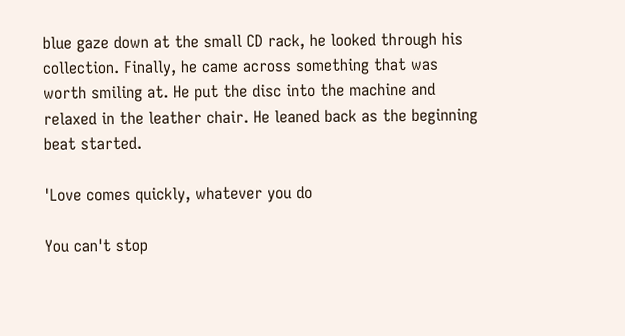blue gaze down at the small CD rack, he looked through his collection. Finally, he came across something that was worth smiling at. He put the disc into the machine and relaxed in the leather chair. He leaned back as the beginning beat started.

'Love comes quickly, whatever you do

You can't stop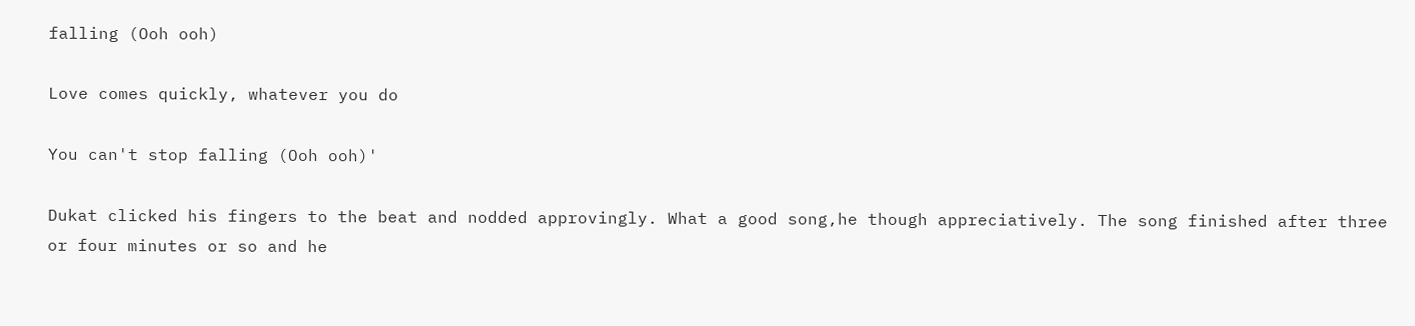falling (Ooh ooh)

Love comes quickly, whatever you do

You can't stop falling (Ooh ooh)'

Dukat clicked his fingers to the beat and nodded approvingly. What a good song,he though appreciatively. The song finished after three or four minutes or so and he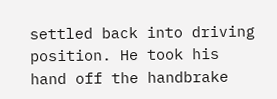settled back into driving position. He took his hand off the handbrake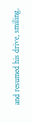and resumed his drive, smiling.